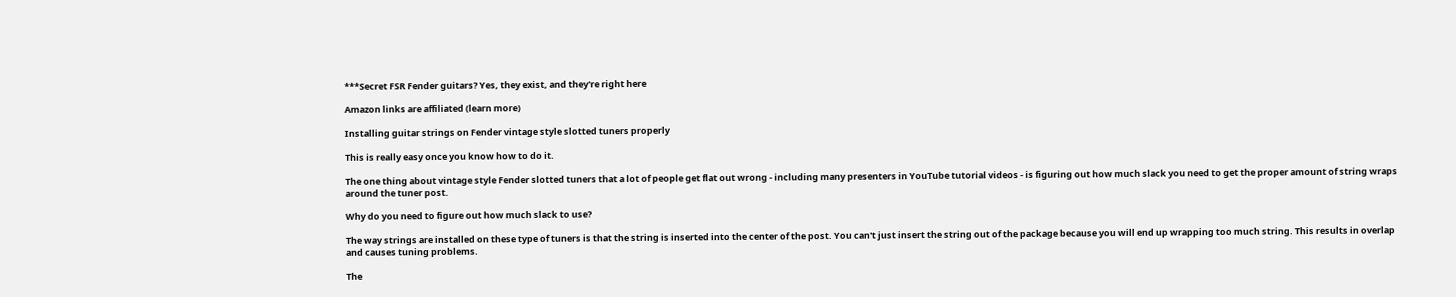***Secret FSR Fender guitars? Yes, they exist, and they're right here

Amazon links are affiliated (learn more)

Installing guitar strings on Fender vintage style slotted tuners properly

This is really easy once you know how to do it.

The one thing about vintage style Fender slotted tuners that a lot of people get flat out wrong - including many presenters in YouTube tutorial videos - is figuring out how much slack you need to get the proper amount of string wraps around the tuner post.

Why do you need to figure out how much slack to use?

The way strings are installed on these type of tuners is that the string is inserted into the center of the post. You can't just insert the string out of the package because you will end up wrapping too much string. This results in overlap and causes tuning problems.

The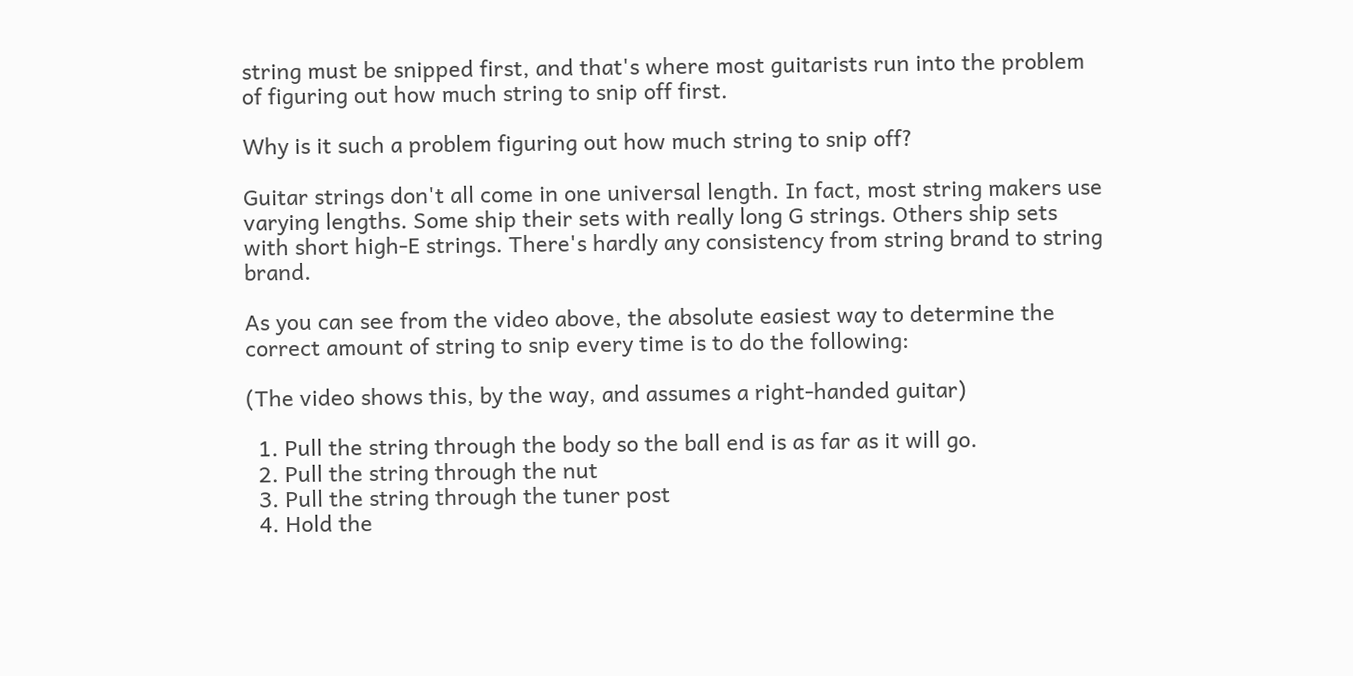string must be snipped first, and that's where most guitarists run into the problem of figuring out how much string to snip off first.

Why is it such a problem figuring out how much string to snip off?

Guitar strings don't all come in one universal length. In fact, most string makers use varying lengths. Some ship their sets with really long G strings. Others ship sets with short high-E strings. There's hardly any consistency from string brand to string brand.

As you can see from the video above, the absolute easiest way to determine the correct amount of string to snip every time is to do the following:

(The video shows this, by the way, and assumes a right-handed guitar)

  1. Pull the string through the body so the ball end is as far as it will go.
  2. Pull the string through the nut
  3. Pull the string through the tuner post
  4. Hold the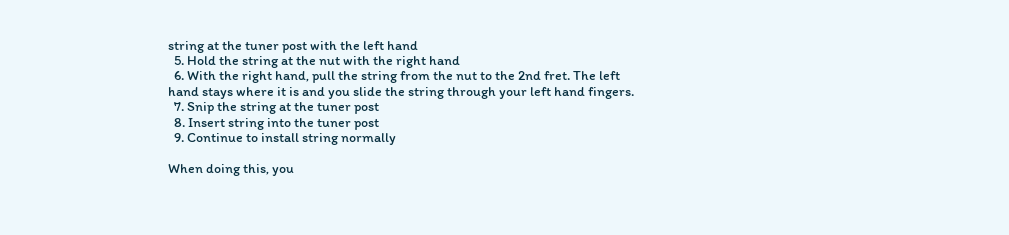string at the tuner post with the left hand
  5. Hold the string at the nut with the right hand
  6. With the right hand, pull the string from the nut to the 2nd fret. The left hand stays where it is and you slide the string through your left hand fingers.
  7. Snip the string at the tuner post
  8. Insert string into the tuner post
  9. Continue to install string normally

When doing this, you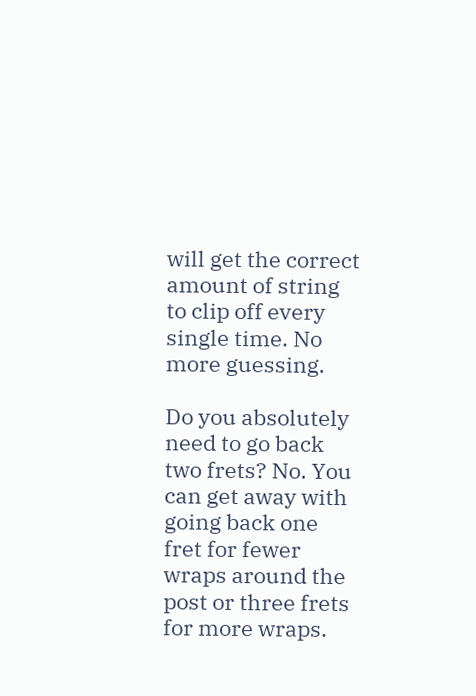will get the correct amount of string to clip off every single time. No more guessing.

Do you absolutely need to go back two frets? No. You can get away with going back one fret for fewer wraps around the post or three frets for more wraps.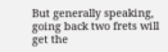But generally speaking, going back two frets will get the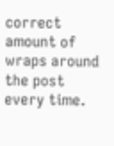correct amount of wraps around the post every time.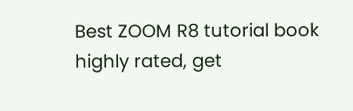Best ZOOM R8 tutorial book
highly rated, get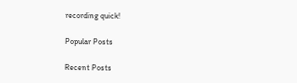recording quick!

Popular Posts

Recent Posts